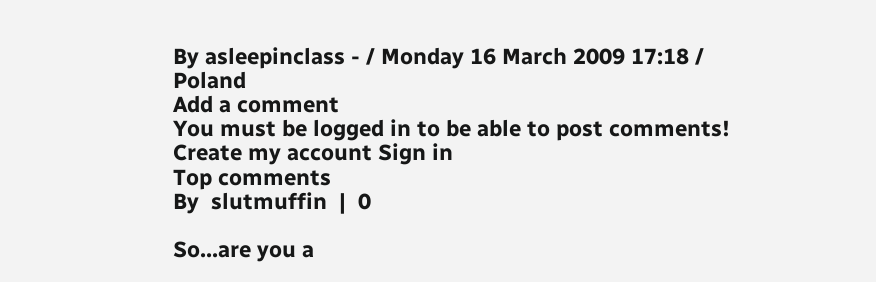By asleepinclass - / Monday 16 March 2009 17:18 / Poland
Add a comment
You must be logged in to be able to post comments!
Create my account Sign in
Top comments
By  slutmuffin  |  0

So...are you a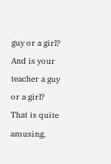guy or a girl? And is your teacher a guy or a girl? That is quite amusing,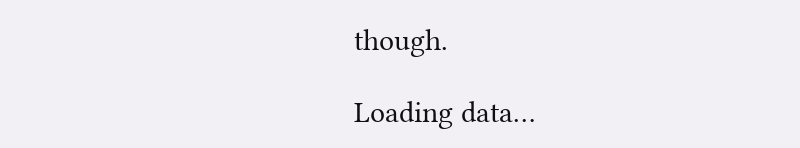though.

Loading data…